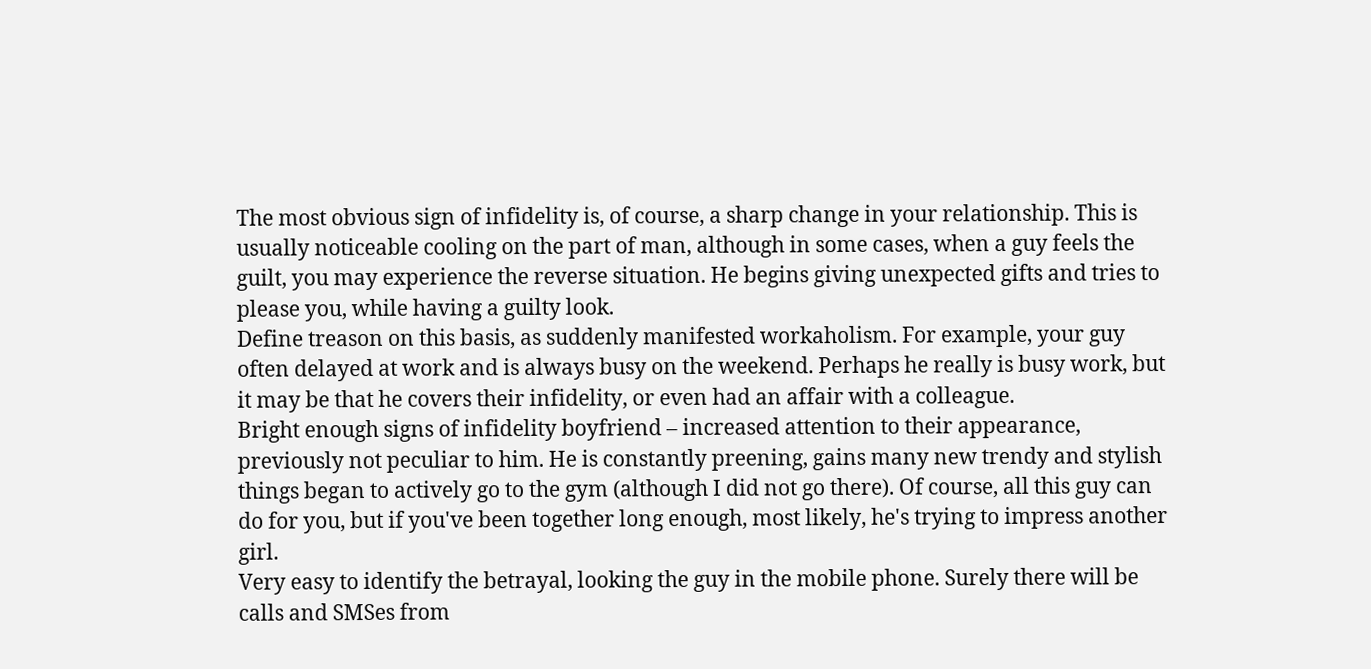The most obvious sign of infidelity is, of course, a sharp change in your relationship. This is usually noticeable cooling on the part of man, although in some cases, when a guy feels the guilt, you may experience the reverse situation. He begins giving unexpected gifts and tries to please you, while having a guilty look.
Define treason on this basis, as suddenly manifested workaholism. For example, your guy often delayed at work and is always busy on the weekend. Perhaps he really is busy work, but it may be that he covers their infidelity, or even had an affair with a colleague.
Bright enough signs of infidelity boyfriend – increased attention to their appearance, previously not peculiar to him. He is constantly preening, gains many new trendy and stylish things began to actively go to the gym (although I did not go there). Of course, all this guy can do for you, but if you've been together long enough, most likely, he's trying to impress another girl.
Very easy to identify the betrayal, looking the guy in the mobile phone. Surely there will be calls and SMSes from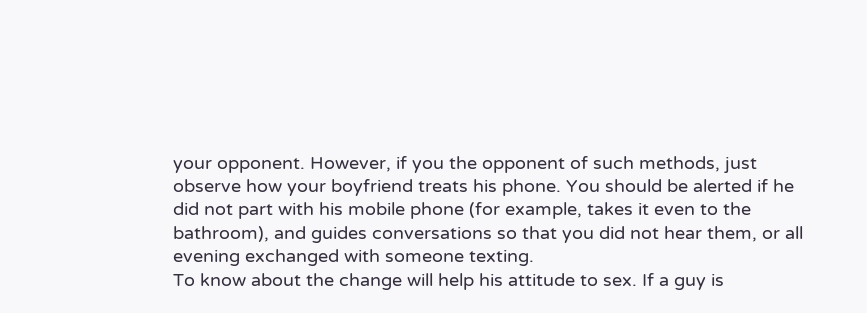your opponent. However, if you the opponent of such methods, just observe how your boyfriend treats his phone. You should be alerted if he did not part with his mobile phone (for example, takes it even to the bathroom), and guides conversations so that you did not hear them, or all evening exchanged with someone texting.
To know about the change will help his attitude to sex. If a guy is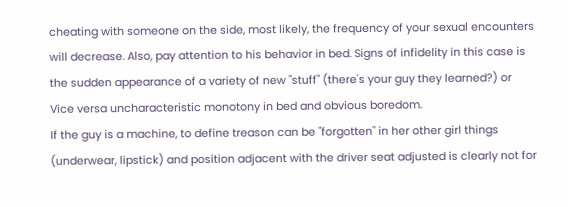cheating with someone on the side, most likely, the frequency of your sexual encounters will decrease. Also, pay attention to his behavior in bed. Signs of infidelity in this case is the sudden appearance of a variety of new "stuff" (there's your guy they learned?) or Vice versa uncharacteristic monotony in bed and obvious boredom.
If the guy is a machine, to define treason can be "forgotten" in her other girl things (underwear, lipstick) and position adjacent with the driver seat adjusted is clearly not for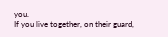you.
If you live together, on their guard,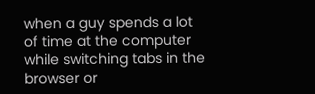when a guy spends a lot of time at the computer while switching tabs in the browser or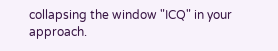collapsing the window "ICQ" in your approach.